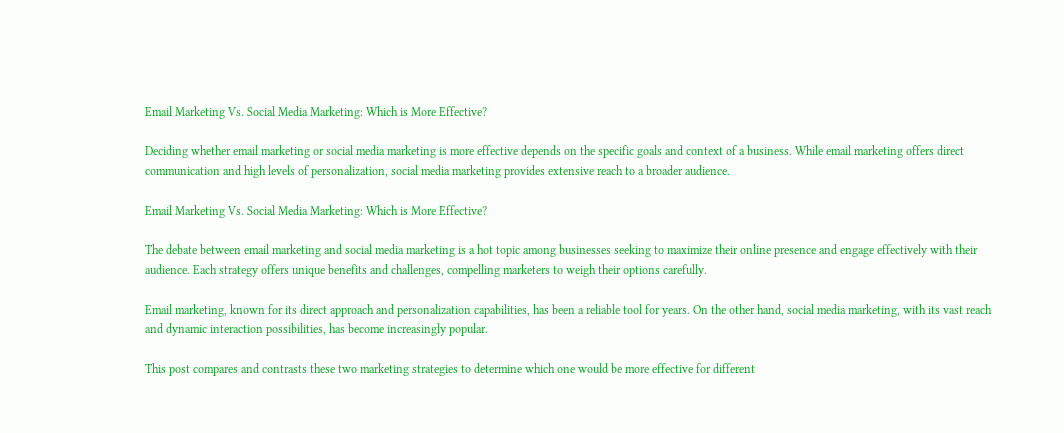Email Marketing Vs. Social Media Marketing: Which is More Effective?

Deciding whether email marketing or social media marketing is more effective depends on the specific goals and context of a business. While email marketing offers direct communication and high levels of personalization, social media marketing provides extensive reach to a broader audience.

Email Marketing Vs. Social Media Marketing: Which is More Effective?

The debate between email marketing and social media marketing is a hot topic among businesses seeking to maximize their online presence and engage effectively with their audience. Each strategy offers unique benefits and challenges, compelling marketers to weigh their options carefully.

Email marketing, known for its direct approach and personalization capabilities, has been a reliable tool for years. On the other hand, social media marketing, with its vast reach and dynamic interaction possibilities, has become increasingly popular.

This post compares and contrasts these two marketing strategies to determine which one would be more effective for different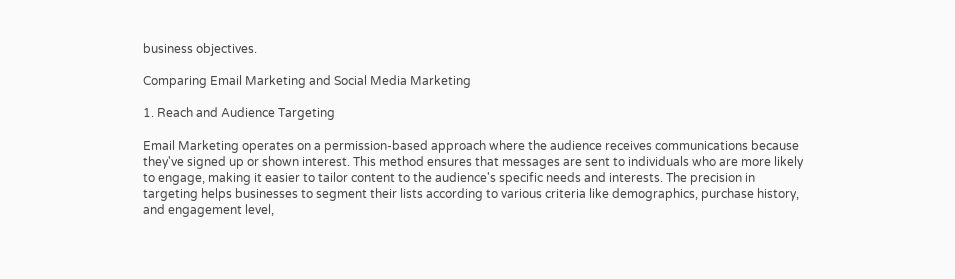business objectives.

Comparing Email Marketing and Social Media Marketing

1. Reach and Audience Targeting

Email Marketing operates on a permission-based approach where the audience receives communications because they've signed up or shown interest. This method ensures that messages are sent to individuals who are more likely to engage, making it easier to tailor content to the audience's specific needs and interests. The precision in targeting helps businesses to segment their lists according to various criteria like demographics, purchase history, and engagement level,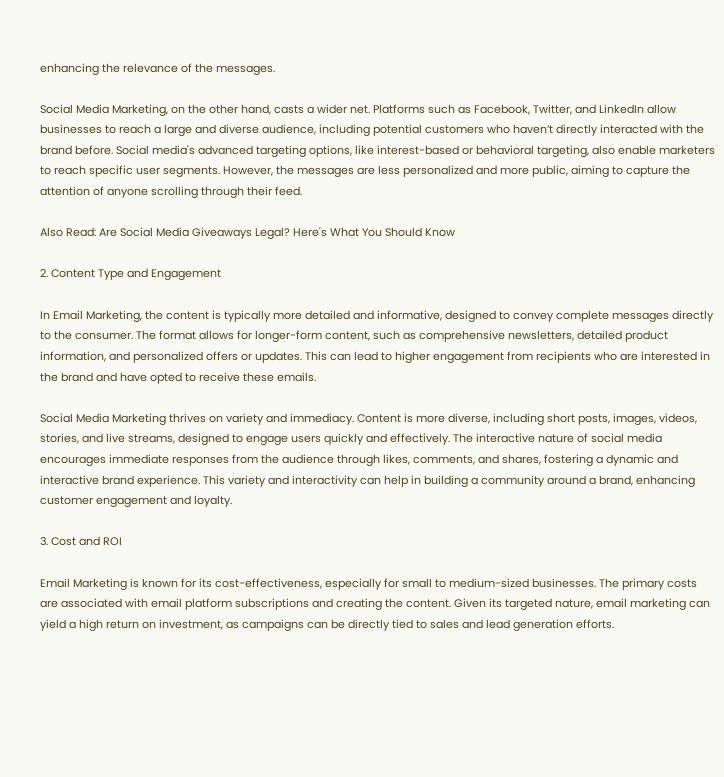enhancing the relevance of the messages.

Social Media Marketing, on the other hand, casts a wider net. Platforms such as Facebook, Twitter, and LinkedIn allow businesses to reach a large and diverse audience, including potential customers who haven’t directly interacted with the brand before. Social media's advanced targeting options, like interest-based or behavioral targeting, also enable marketers to reach specific user segments. However, the messages are less personalized and more public, aiming to capture the attention of anyone scrolling through their feed.

Also Read: Are Social Media Giveaways Legal? Here's What You Should Know

2. Content Type and Engagement

In Email Marketing, the content is typically more detailed and informative, designed to convey complete messages directly to the consumer. The format allows for longer-form content, such as comprehensive newsletters, detailed product information, and personalized offers or updates. This can lead to higher engagement from recipients who are interested in the brand and have opted to receive these emails.

Social Media Marketing thrives on variety and immediacy. Content is more diverse, including short posts, images, videos, stories, and live streams, designed to engage users quickly and effectively. The interactive nature of social media encourages immediate responses from the audience through likes, comments, and shares, fostering a dynamic and interactive brand experience. This variety and interactivity can help in building a community around a brand, enhancing customer engagement and loyalty.

3. Cost and ROI

Email Marketing is known for its cost-effectiveness, especially for small to medium-sized businesses. The primary costs are associated with email platform subscriptions and creating the content. Given its targeted nature, email marketing can yield a high return on investment, as campaigns can be directly tied to sales and lead generation efforts.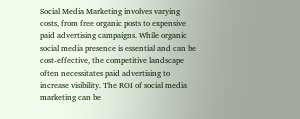Social Media Marketing involves varying costs, from free organic posts to expensive paid advertising campaigns. While organic social media presence is essential and can be cost-effective, the competitive landscape often necessitates paid advertising to increase visibility. The ROI of social media marketing can be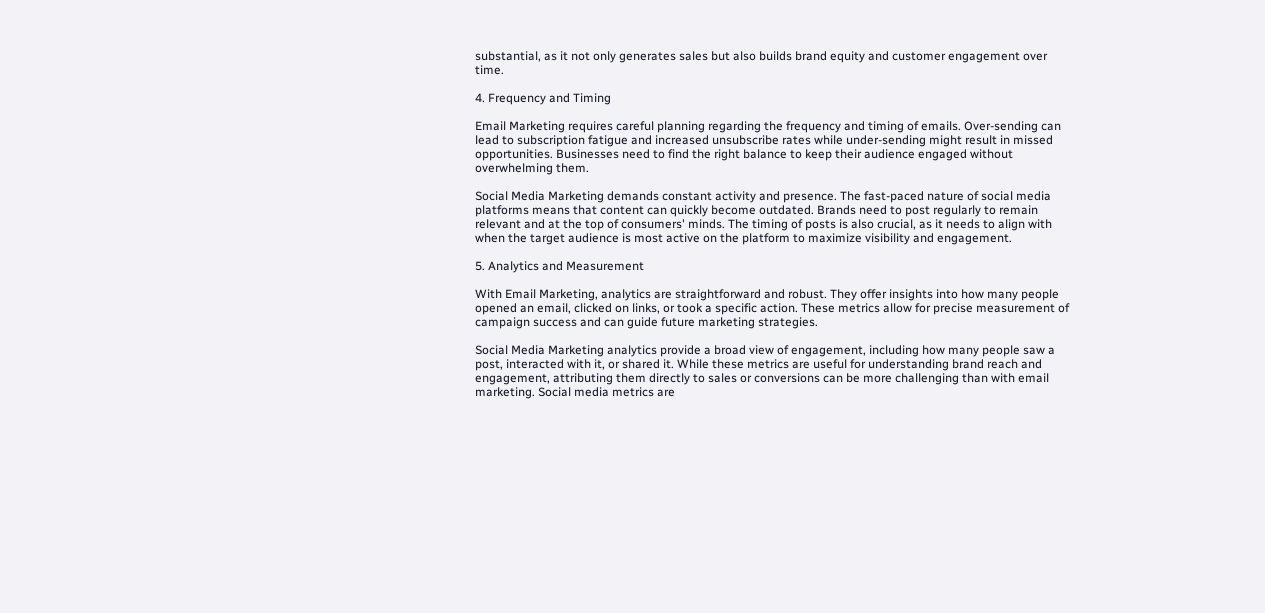substantial, as it not only generates sales but also builds brand equity and customer engagement over time.

4. Frequency and Timing

Email Marketing requires careful planning regarding the frequency and timing of emails. Over-sending can lead to subscription fatigue and increased unsubscribe rates while under-sending might result in missed opportunities. Businesses need to find the right balance to keep their audience engaged without overwhelming them.

Social Media Marketing demands constant activity and presence. The fast-paced nature of social media platforms means that content can quickly become outdated. Brands need to post regularly to remain relevant and at the top of consumers' minds. The timing of posts is also crucial, as it needs to align with when the target audience is most active on the platform to maximize visibility and engagement.

5. Analytics and Measurement

With Email Marketing, analytics are straightforward and robust. They offer insights into how many people opened an email, clicked on links, or took a specific action. These metrics allow for precise measurement of campaign success and can guide future marketing strategies.

Social Media Marketing analytics provide a broad view of engagement, including how many people saw a post, interacted with it, or shared it. While these metrics are useful for understanding brand reach and engagement, attributing them directly to sales or conversions can be more challenging than with email marketing. Social media metrics are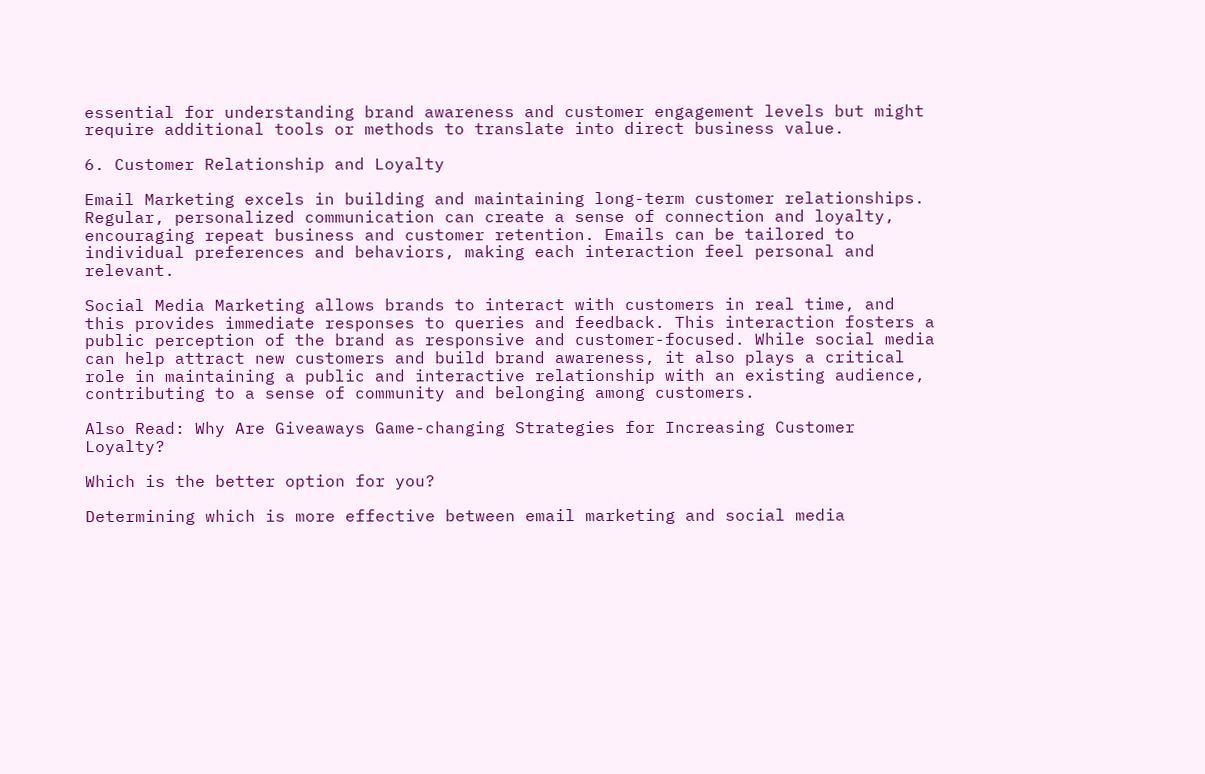essential for understanding brand awareness and customer engagement levels but might require additional tools or methods to translate into direct business value.

6. Customer Relationship and Loyalty

Email Marketing excels in building and maintaining long-term customer relationships. Regular, personalized communication can create a sense of connection and loyalty, encouraging repeat business and customer retention. Emails can be tailored to individual preferences and behaviors, making each interaction feel personal and relevant.

Social Media Marketing allows brands to interact with customers in real time, and this provides immediate responses to queries and feedback. This interaction fosters a public perception of the brand as responsive and customer-focused. While social media can help attract new customers and build brand awareness, it also plays a critical role in maintaining a public and interactive relationship with an existing audience, contributing to a sense of community and belonging among customers.

Also Read: Why Are Giveaways Game-changing Strategies for Increasing Customer Loyalty?

Which is the better option for you?

Determining which is more effective between email marketing and social media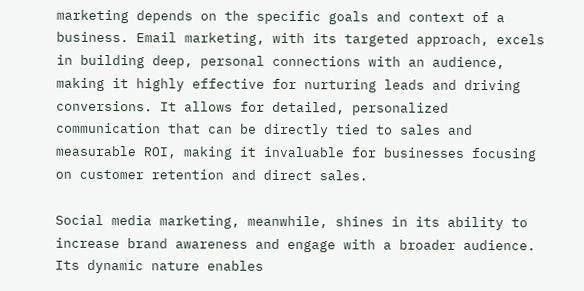marketing depends on the specific goals and context of a business. Email marketing, with its targeted approach, excels in building deep, personal connections with an audience, making it highly effective for nurturing leads and driving conversions. It allows for detailed, personalized communication that can be directly tied to sales and measurable ROI, making it invaluable for businesses focusing on customer retention and direct sales.

Social media marketing, meanwhile, shines in its ability to increase brand awareness and engage with a broader audience. Its dynamic nature enables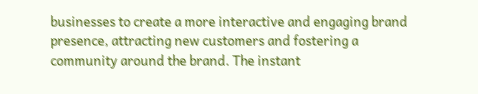businesses to create a more interactive and engaging brand presence, attracting new customers and fostering a community around the brand. The instant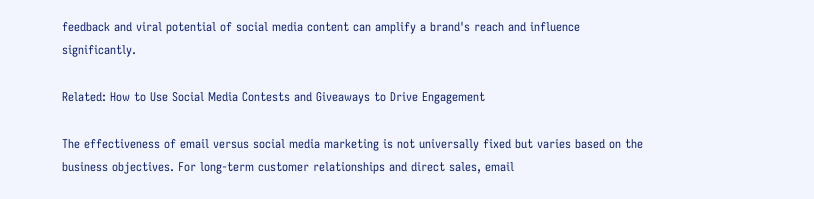feedback and viral potential of social media content can amplify a brand's reach and influence significantly.

Related: How to Use Social Media Contests and Giveaways to Drive Engagement

The effectiveness of email versus social media marketing is not universally fixed but varies based on the business objectives. For long-term customer relationships and direct sales, email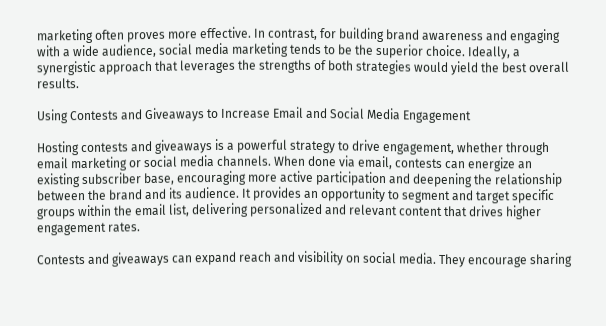marketing often proves more effective. In contrast, for building brand awareness and engaging with a wide audience, social media marketing tends to be the superior choice. Ideally, a synergistic approach that leverages the strengths of both strategies would yield the best overall results.

Using Contests and Giveaways to Increase Email and Social Media Engagement

Hosting contests and giveaways is a powerful strategy to drive engagement, whether through email marketing or social media channels. When done via email, contests can energize an existing subscriber base, encouraging more active participation and deepening the relationship between the brand and its audience. It provides an opportunity to segment and target specific groups within the email list, delivering personalized and relevant content that drives higher engagement rates.

Contests and giveaways can expand reach and visibility on social media. They encourage sharing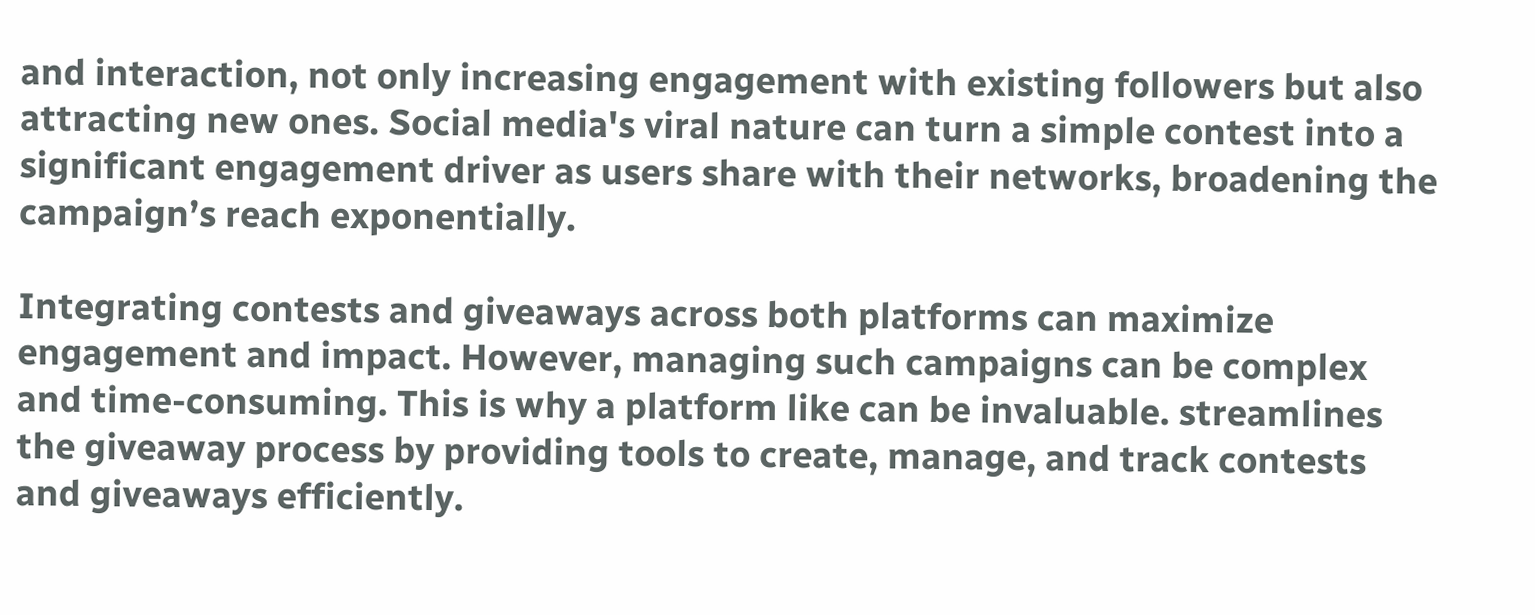and interaction, not only increasing engagement with existing followers but also attracting new ones. Social media's viral nature can turn a simple contest into a significant engagement driver as users share with their networks, broadening the campaign’s reach exponentially.

Integrating contests and giveaways across both platforms can maximize engagement and impact. However, managing such campaigns can be complex and time-consuming. This is why a platform like can be invaluable. streamlines the giveaway process by providing tools to create, manage, and track contests and giveaways efficiently.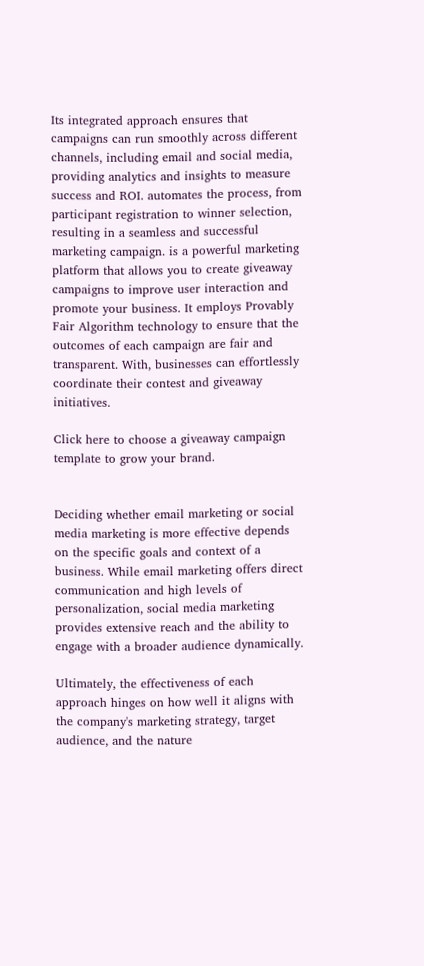Its integrated approach ensures that campaigns can run smoothly across different channels, including email and social media, providing analytics and insights to measure success and ROI. automates the process, from participant registration to winner selection, resulting in a seamless and successful marketing campaign. is a powerful marketing platform that allows you to create giveaway campaigns to improve user interaction and promote your business. It employs Provably Fair Algorithm technology to ensure that the outcomes of each campaign are fair and transparent. With, businesses can effortlessly coordinate their contest and giveaway initiatives.

Click here to choose a giveaway campaign template to grow your brand.


Deciding whether email marketing or social media marketing is more effective depends on the specific goals and context of a business. While email marketing offers direct communication and high levels of personalization, social media marketing provides extensive reach and the ability to engage with a broader audience dynamically.

Ultimately, the effectiveness of each approach hinges on how well it aligns with the company's marketing strategy, target audience, and the nature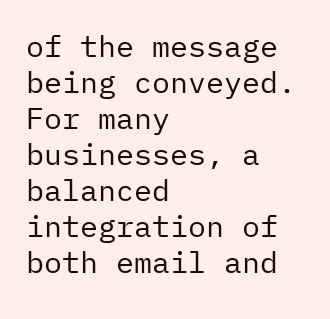of the message being conveyed. For many businesses, a balanced integration of both email and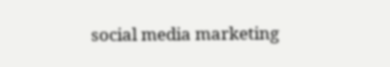social media marketing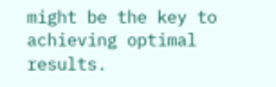might be the key to achieving optimal results.